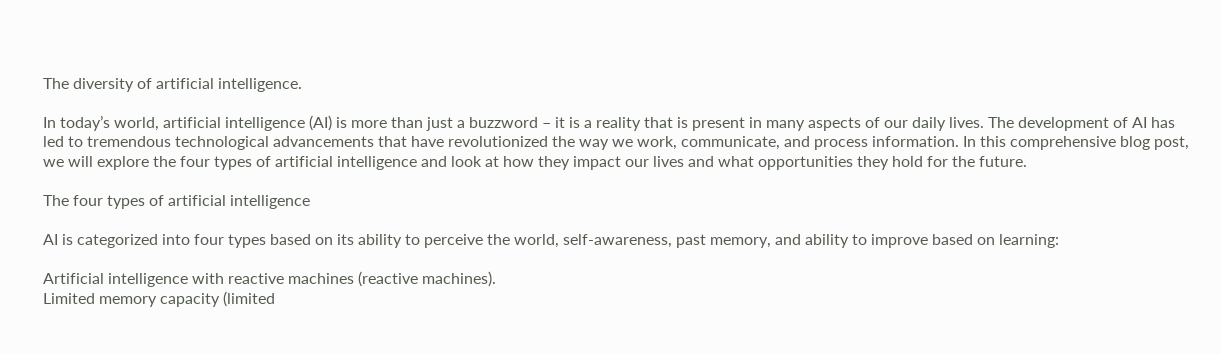The diversity of artificial intelligence.

In today’s world, artificial intelligence (AI) is more than just a buzzword – it is a reality that is present in many aspects of our daily lives. The development of AI has led to tremendous technological advancements that have revolutionized the way we work, communicate, and process information. In this comprehensive blog post, we will explore the four types of artificial intelligence and look at how they impact our lives and what opportunities they hold for the future.

The four types of artificial intelligence

AI is categorized into four types based on its ability to perceive the world, self-awareness, past memory, and ability to improve based on learning:

Artificial intelligence with reactive machines (reactive machines).
Limited memory capacity (limited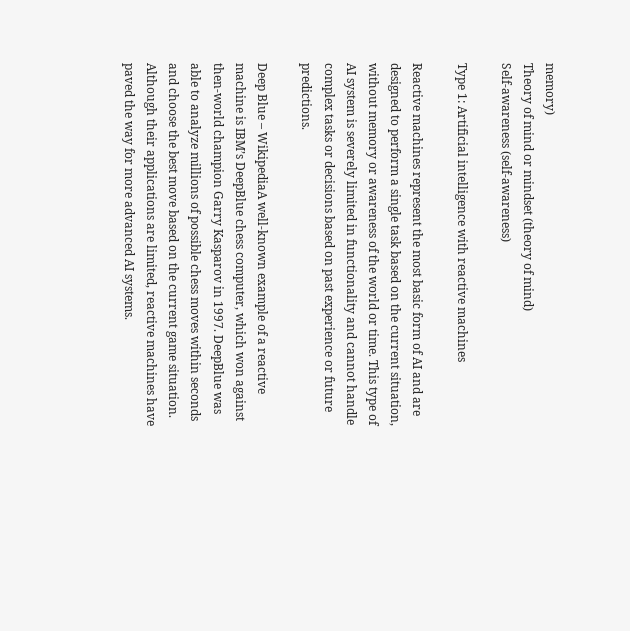memory)
Theory of mind or mindset (theory of mind)
Self-awareness (self-awareness)

Type 1: Artificial intelligence with reactive machines

Reactive machines represent the most basic form of AI and are designed to perform a single task based on the current situation, without memory or awareness of the world or time. This type of AI system is severely limited in functionality and cannot handle complex tasks or decisions based on past experience or future predictions.

Deep Blue – WikipediaA well-known example of a reactive machine is IBM’s DeepBlue chess computer, which won against then-world champion Garry Kasparov in 1997. DeepBlue was able to analyze millions of possible chess moves within seconds and choose the best move based on the current game situation. Although their applications are limited, reactive machines have paved the way for more advanced AI systems.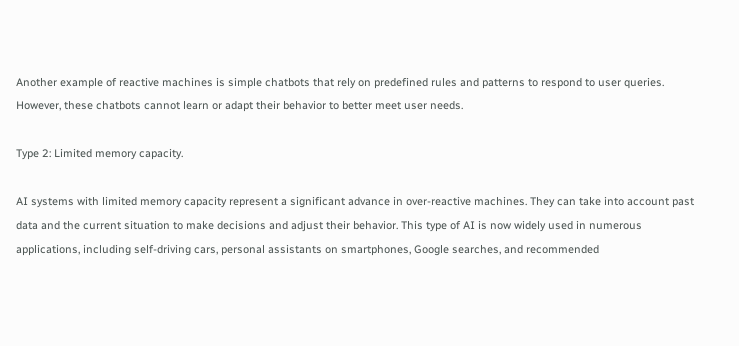Another example of reactive machines is simple chatbots that rely on predefined rules and patterns to respond to user queries. However, these chatbots cannot learn or adapt their behavior to better meet user needs.

Type 2: Limited memory capacity.

AI systems with limited memory capacity represent a significant advance in over-reactive machines. They can take into account past data and the current situation to make decisions and adjust their behavior. This type of AI is now widely used in numerous applications, including self-driving cars, personal assistants on smartphones, Google searches, and recommended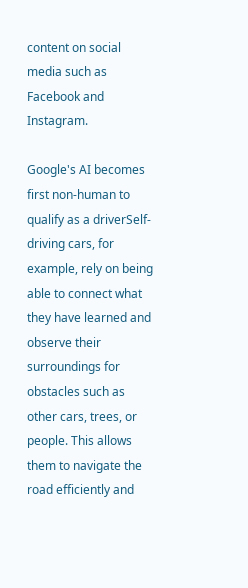content on social media such as Facebook and Instagram.

Google's AI becomes first non-human to qualify as a driverSelf-driving cars, for example, rely on being able to connect what they have learned and observe their surroundings for obstacles such as other cars, trees, or people. This allows them to navigate the road efficiently and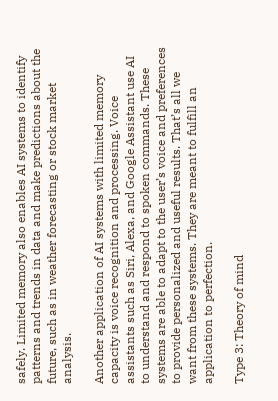safely. Limited memory also enables AI systems to identify patterns and trends in data and make predictions about the future, such as in weather forecasting or stock market analysis.

Another application of AI systems with limited memory capacity is voice recognition and processing. Voice assistants such as Siri, Alexa, and Google Assistant use AI to understand and respond to spoken commands. These systems are able to adapt to the user’s voice and preferences to provide personalized and useful results. That’s all we want from these systems. They are meant to fulfill an application to perfection.

Type 3: Theory of mind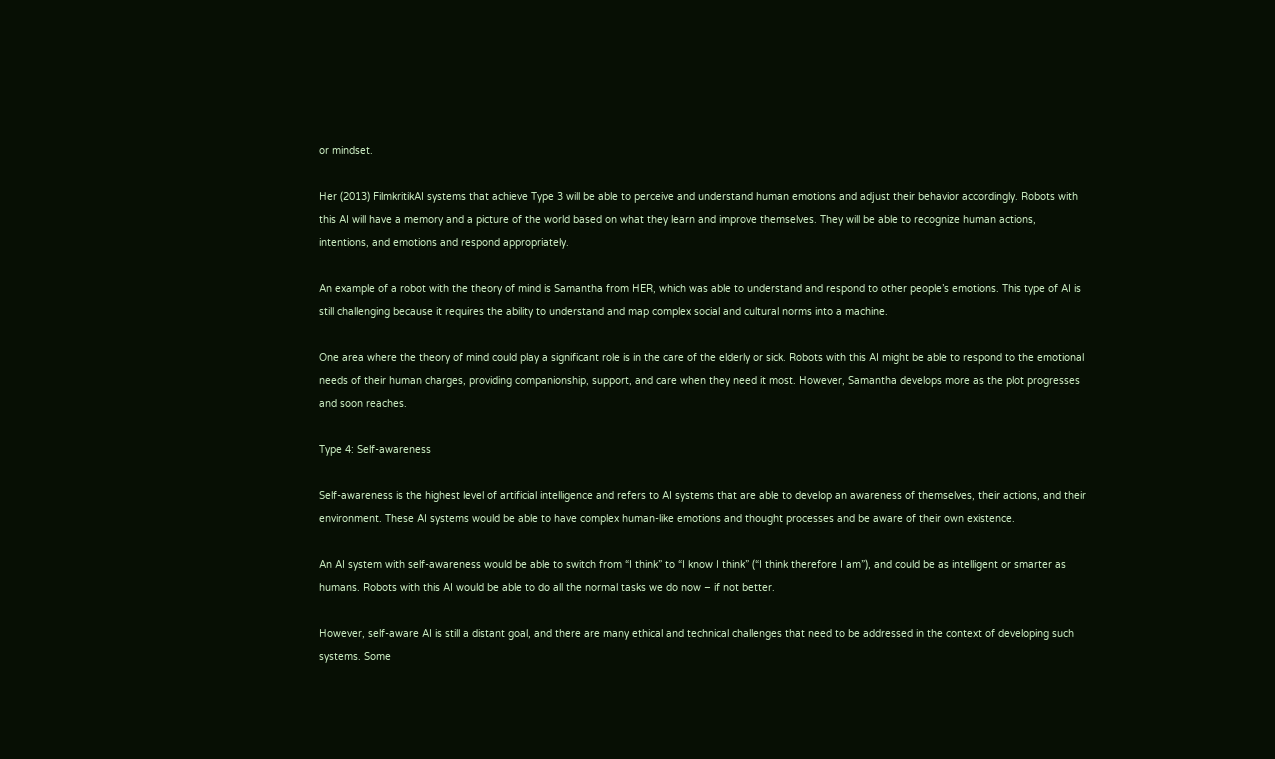or mindset.

Her (2013) FilmkritikAI systems that achieve Type 3 will be able to perceive and understand human emotions and adjust their behavior accordingly. Robots with this AI will have a memory and a picture of the world based on what they learn and improve themselves. They will be able to recognize human actions, intentions, and emotions and respond appropriately.

An example of a robot with the theory of mind is Samantha from HER, which was able to understand and respond to other people’s emotions. This type of AI is still challenging because it requires the ability to understand and map complex social and cultural norms into a machine.

One area where the theory of mind could play a significant role is in the care of the elderly or sick. Robots with this AI might be able to respond to the emotional needs of their human charges, providing companionship, support, and care when they need it most. However, Samantha develops more as the plot progresses and soon reaches.

Type 4: Self-awareness

Self-awareness is the highest level of artificial intelligence and refers to AI systems that are able to develop an awareness of themselves, their actions, and their environment. These AI systems would be able to have complex human-like emotions and thought processes and be aware of their own existence.

An AI system with self-awareness would be able to switch from “I think” to “I know I think” (“I think therefore I am”), and could be as intelligent or smarter as humans. Robots with this AI would be able to do all the normal tasks we do now – if not better.

However, self-aware AI is still a distant goal, and there are many ethical and technical challenges that need to be addressed in the context of developing such systems. Some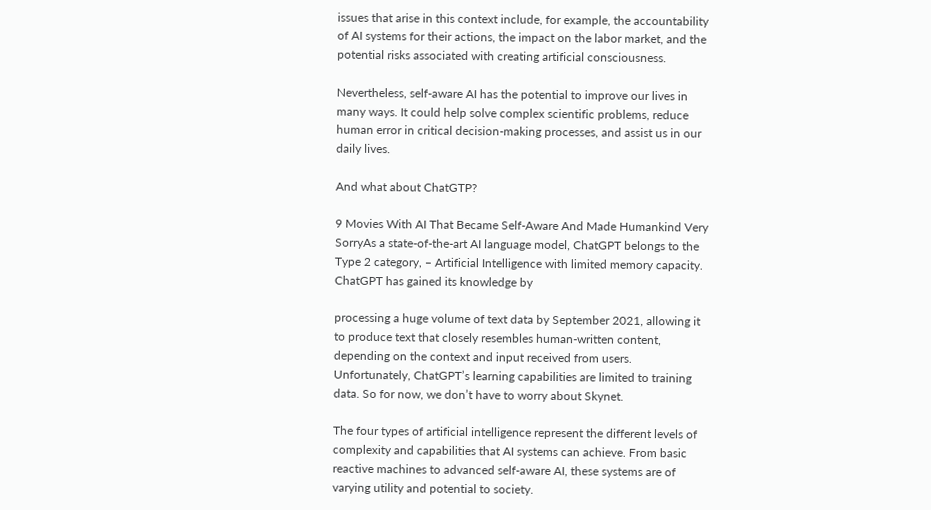issues that arise in this context include, for example, the accountability of AI systems for their actions, the impact on the labor market, and the potential risks associated with creating artificial consciousness.

Nevertheless, self-aware AI has the potential to improve our lives in many ways. It could help solve complex scientific problems, reduce human error in critical decision-making processes, and assist us in our daily lives.

And what about ChatGTP?

9 Movies With AI That Became Self-Aware And Made Humankind Very SorryAs a state-of-the-art AI language model, ChatGPT belongs to the Type 2 category, – Artificial Intelligence with limited memory capacity. ChatGPT has gained its knowledge by

processing a huge volume of text data by September 2021, allowing it to produce text that closely resembles human-written content, depending on the context and input received from users. Unfortunately, ChatGPT’s learning capabilities are limited to training data. So for now, we don’t have to worry about Skynet.

The four types of artificial intelligence represent the different levels of complexity and capabilities that AI systems can achieve. From basic reactive machines to advanced self-aware AI, these systems are of varying utility and potential to society.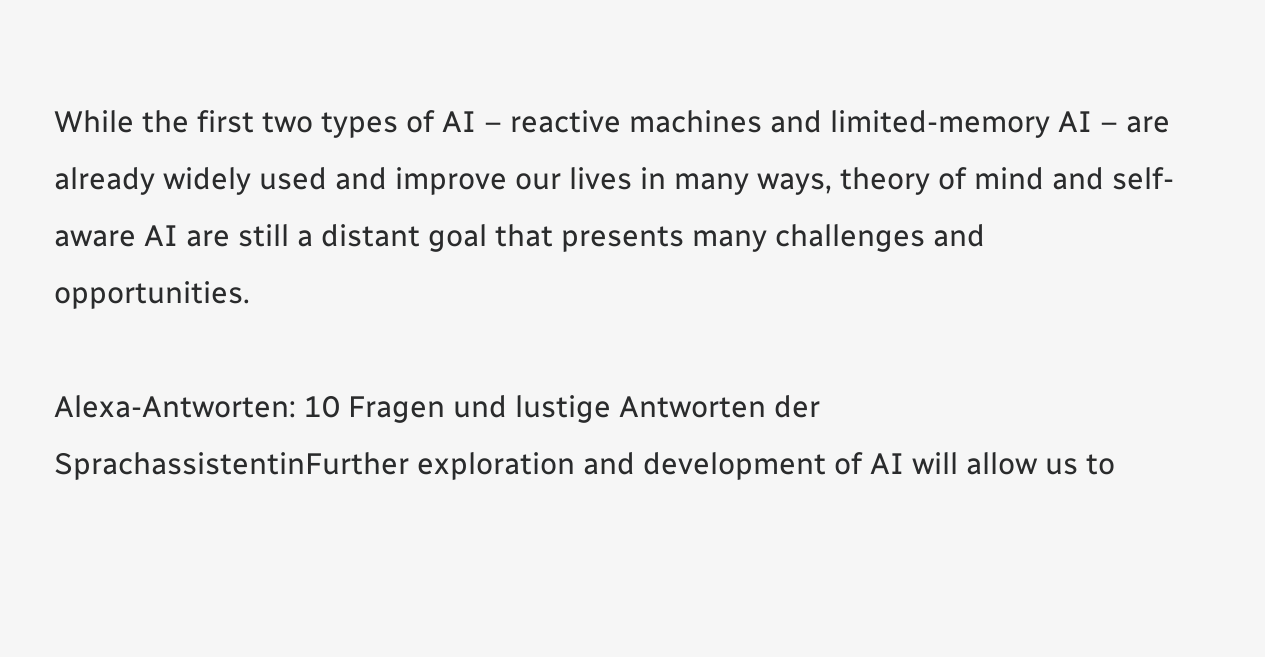While the first two types of AI – reactive machines and limited-memory AI – are already widely used and improve our lives in many ways, theory of mind and self-aware AI are still a distant goal that presents many challenges and opportunities.

Alexa-Antworten: 10 Fragen und lustige Antworten der SprachassistentinFurther exploration and development of AI will allow us to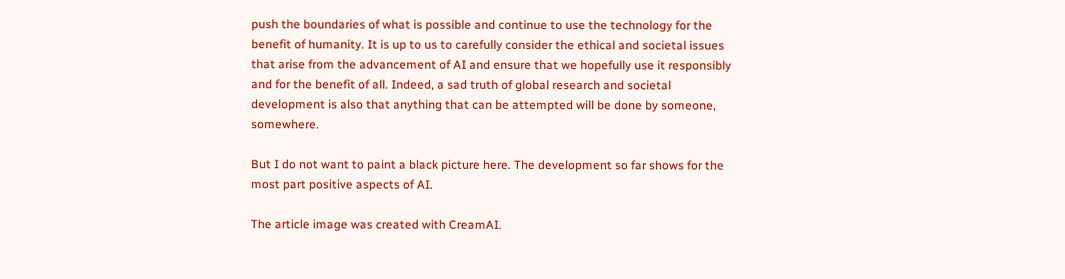push the boundaries of what is possible and continue to use the technology for the benefit of humanity. It is up to us to carefully consider the ethical and societal issues that arise from the advancement of AI and ensure that we hopefully use it responsibly and for the benefit of all. Indeed, a sad truth of global research and societal development is also that anything that can be attempted will be done by someone, somewhere.

But I do not want to paint a black picture here. The development so far shows for the most part positive aspects of AI.

The article image was created with CreamAI.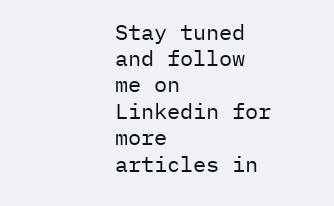Stay tuned and follow me on Linkedin for more articles in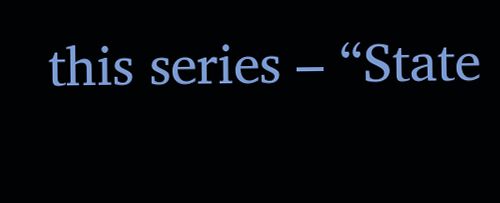this series – “State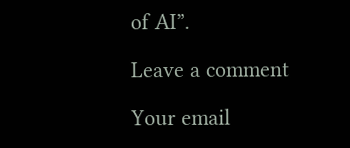of AI”.

Leave a comment

Your email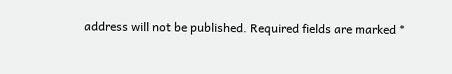address will not be published. Required fields are marked *